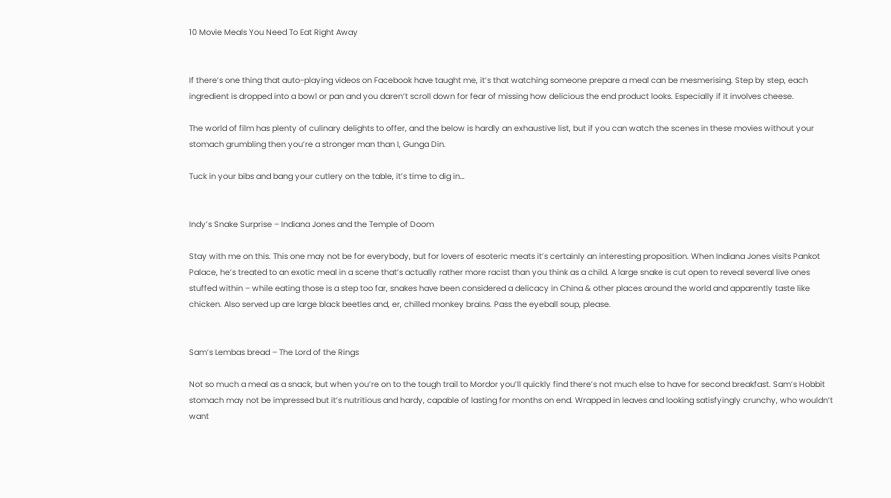10 Movie Meals You Need To Eat Right Away


If there’s one thing that auto-playing videos on Facebook have taught me, it’s that watching someone prepare a meal can be mesmerising. Step by step, each ingredient is dropped into a bowl or pan and you daren’t scroll down for fear of missing how delicious the end product looks. Especially if it involves cheese.

The world of film has plenty of culinary delights to offer, and the below is hardly an exhaustive list, but if you can watch the scenes in these movies without your stomach grumbling then you’re a stronger man than I, Gunga Din.

Tuck in your bibs and bang your cutlery on the table, it’s time to dig in…


Indy’s Snake Surprise – Indiana Jones and the Temple of Doom

Stay with me on this. This one may not be for everybody, but for lovers of esoteric meats it’s certainly an interesting proposition. When Indiana Jones visits Pankot Palace, he’s treated to an exotic meal in a scene that’s actually rather more racist than you think as a child. A large snake is cut open to reveal several live ones stuffed within – while eating those is a step too far, snakes have been considered a delicacy in China & other places around the world and apparently taste like chicken. Also served up are large black beetles and, er, chilled monkey brains. Pass the eyeball soup, please.


Sam’s Lembas bread – The Lord of the Rings

Not so much a meal as a snack, but when you’re on to the tough trail to Mordor you’ll quickly find there’s not much else to have for second breakfast. Sam’s Hobbit stomach may not be impressed but it’s nutritious and hardy, capable of lasting for months on end. Wrapped in leaves and looking satisfyingly crunchy, who wouldn’t want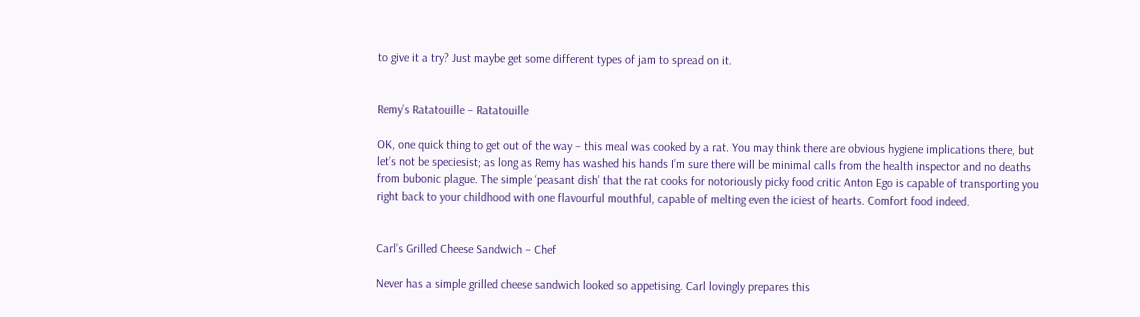to give it a try? Just maybe get some different types of jam to spread on it.


Remy’s Ratatouille – Ratatouille

OK, one quick thing to get out of the way – this meal was cooked by a rat. You may think there are obvious hygiene implications there, but let’s not be speciesist; as long as Remy has washed his hands I’m sure there will be minimal calls from the health inspector and no deaths from bubonic plague. The simple ‘peasant dish’ that the rat cooks for notoriously picky food critic Anton Ego is capable of transporting you right back to your childhood with one flavourful mouthful, capable of melting even the iciest of hearts. Comfort food indeed.


Carl’s Grilled Cheese Sandwich – Chef

Never has a simple grilled cheese sandwich looked so appetising. Carl lovingly prepares this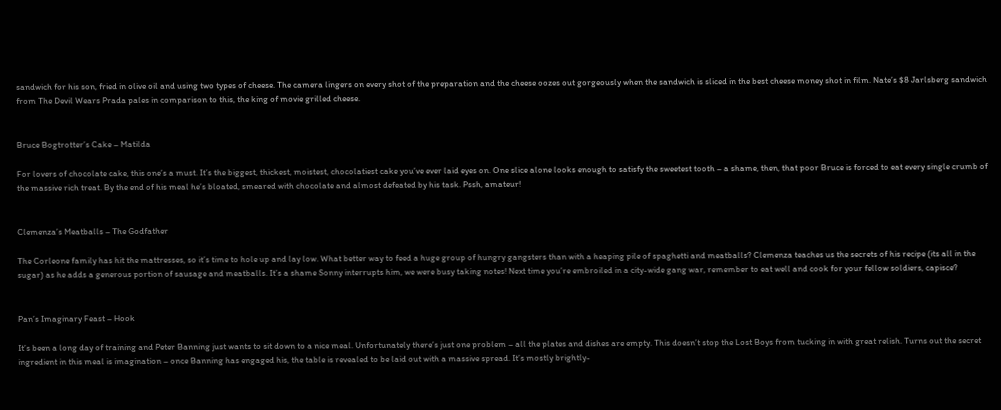sandwich for his son, fried in olive oil and using two types of cheese. The camera lingers on every shot of the preparation and the cheese oozes out gorgeously when the sandwich is sliced in the best cheese money shot in film. Nate’s $8 Jarlsberg sandwich from The Devil Wears Prada pales in comparison to this, the king of movie grilled cheese.


Bruce Bogtrotter’s Cake – Matilda

For lovers of chocolate cake, this one’s a must. It’s the biggest, thickest, moistest, chocolatiest cake you’ve ever laid eyes on. One slice alone looks enough to satisfy the sweetest tooth – a shame, then, that poor Bruce is forced to eat every single crumb of the massive rich treat. By the end of his meal he’s bloated, smeared with chocolate and almost defeated by his task. Pssh, amateur!


Clemenza’s Meatballs – The Godfather

The Corleone family has hit the mattresses, so it’s time to hole up and lay low. What better way to feed a huge group of hungry gangsters than with a heaping pile of spaghetti and meatballs? Clemenza teaches us the secrets of his recipe (its all in the sugar) as he adds a generous portion of sausage and meatballs. It’s a shame Sonny interrupts him, we were busy taking notes! Next time you’re embroiled in a city-wide gang war, remember to eat well and cook for your fellow soldiers, capisce?


Pan’s Imaginary Feast – Hook

It’s been a long day of training and Peter Banning just wants to sit down to a nice meal. Unfortunately there’s just one problem – all the plates and dishes are empty. This doesn’t stop the Lost Boys from tucking in with great relish. Turns out the secret ingredient in this meal is imagination – once Banning has engaged his, the table is revealed to be laid out with a massive spread. It’s mostly brightly-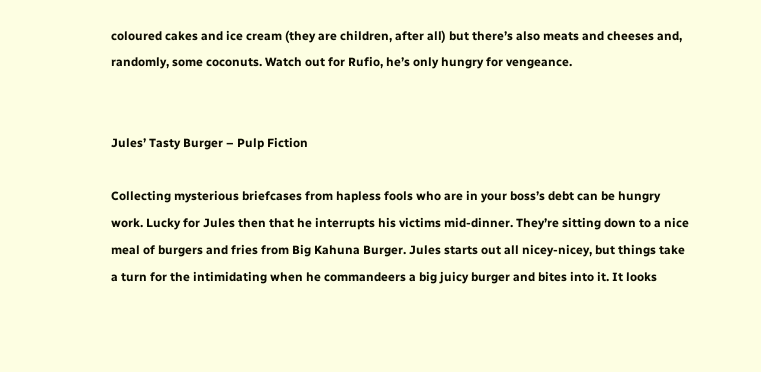coloured cakes and ice cream (they are children, after all) but there’s also meats and cheeses and, randomly, some coconuts. Watch out for Rufio, he’s only hungry for vengeance.


Jules’ Tasty Burger – Pulp Fiction

Collecting mysterious briefcases from hapless fools who are in your boss’s debt can be hungry work. Lucky for Jules then that he interrupts his victims mid-dinner. They’re sitting down to a nice meal of burgers and fries from Big Kahuna Burger. Jules starts out all nicey-nicey, but things take a turn for the intimidating when he commandeers a big juicy burger and bites into it. It looks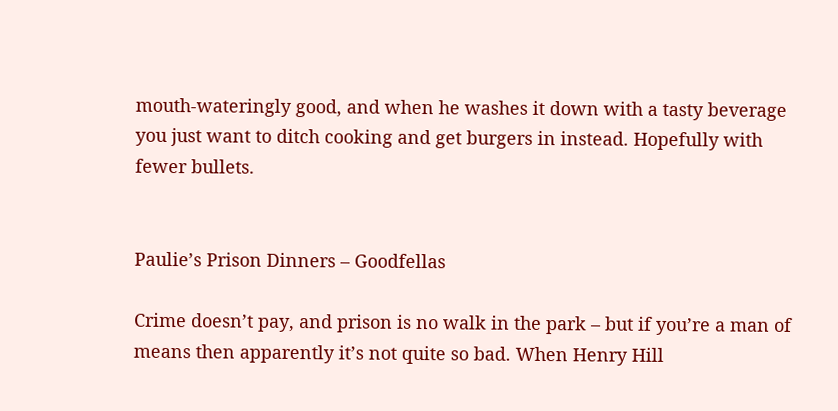mouth-wateringly good, and when he washes it down with a tasty beverage you just want to ditch cooking and get burgers in instead. Hopefully with fewer bullets.


Paulie’s Prison Dinners – Goodfellas

Crime doesn’t pay, and prison is no walk in the park – but if you’re a man of means then apparently it’s not quite so bad. When Henry Hill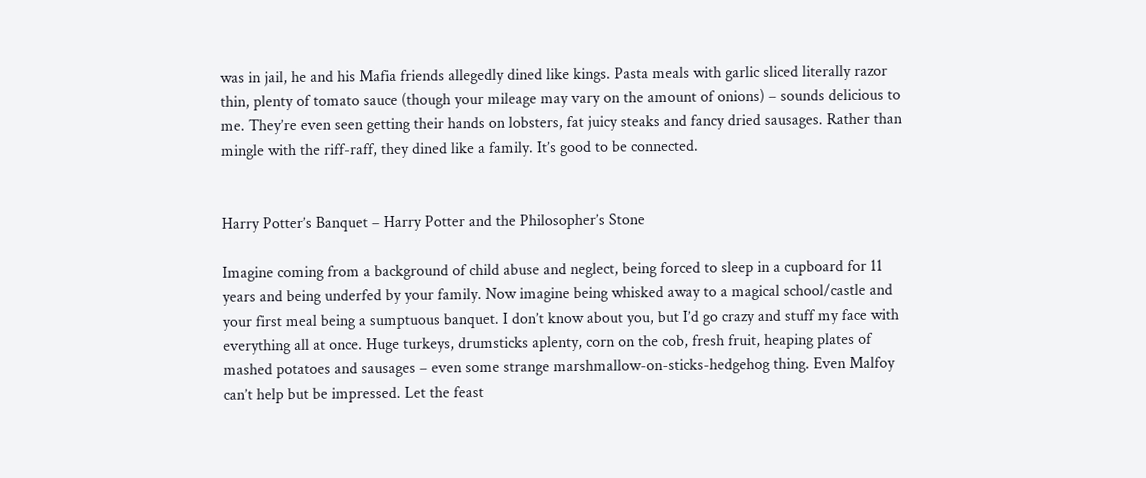was in jail, he and his Mafia friends allegedly dined like kings. Pasta meals with garlic sliced literally razor thin, plenty of tomato sauce (though your mileage may vary on the amount of onions) – sounds delicious to me. They’re even seen getting their hands on lobsters, fat juicy steaks and fancy dried sausages. Rather than mingle with the riff-raff, they dined like a family. It’s good to be connected.


Harry Potter’s Banquet – Harry Potter and the Philosopher’s Stone

Imagine coming from a background of child abuse and neglect, being forced to sleep in a cupboard for 11 years and being underfed by your family. Now imagine being whisked away to a magical school/castle and your first meal being a sumptuous banquet. I don’t know about you, but I’d go crazy and stuff my face with everything all at once. Huge turkeys, drumsticks aplenty, corn on the cob, fresh fruit, heaping plates of mashed potatoes and sausages – even some strange marshmallow-on-sticks-hedgehog thing. Even Malfoy can’t help but be impressed. Let the feast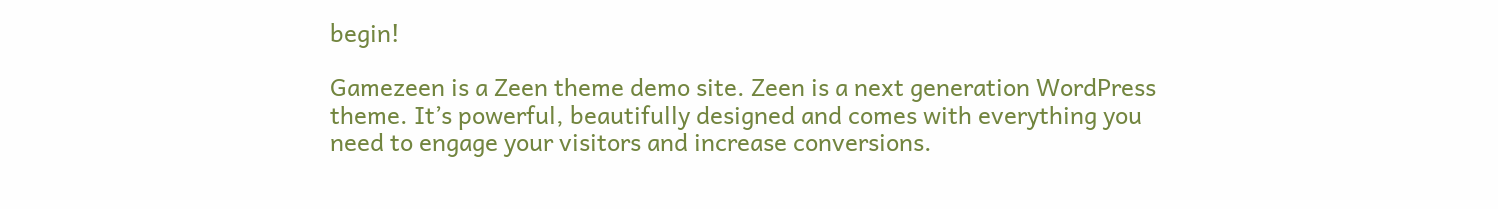begin!

Gamezeen is a Zeen theme demo site. Zeen is a next generation WordPress theme. It’s powerful, beautifully designed and comes with everything you need to engage your visitors and increase conversions.